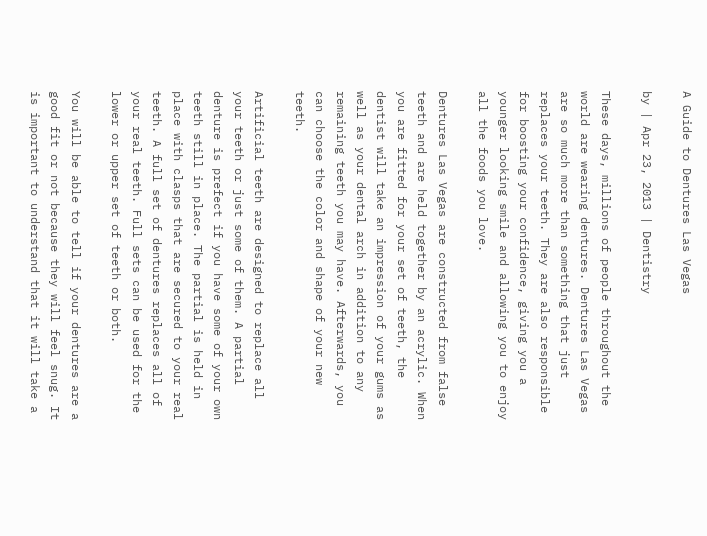A Guide to Dentures Las Vegas

by | Apr 23, 2013 | Dentistry

These days, millions of people throughout the world are wearing dentures. Dentures Las Vegas are so much more than something that just replaces your teeth. They are also responsible for boosting your confidence, giving you a younger looking smile and allowing you to enjoy all the foods you love.

Dentures Las Vegas are constructed from false teeth and are held together by an acrylic. When you are fitted for your set of teeth, the dentist will take an impression of your gums as well as your dental arch in addition to any remaining teeth you may have. Afterwards, you can choose the color and shape of your new teeth.

Artificial teeth are designed to replace all your teeth or just some of them. A partial denture is prefect if you have some of your own teeth still in place. The partial is held in place with clasps that are secured to your real teeth. A full set of dentures replaces all of your real teeth. Full sets can be used for the lower or upper set of teeth or both.

You will be able to tell if your dentures are a good fit or not because they will feel snug. It is important to understand that it will take a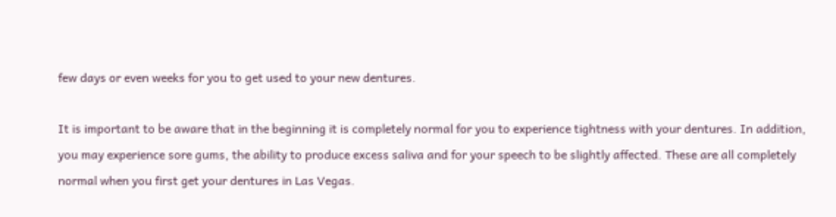few days or even weeks for you to get used to your new dentures.

It is important to be aware that in the beginning it is completely normal for you to experience tightness with your dentures. In addition, you may experience sore gums, the ability to produce excess saliva and for your speech to be slightly affected. These are all completely normal when you first get your dentures in Las Vegas.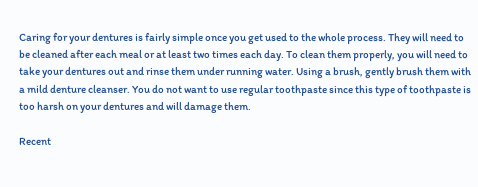Caring for your dentures is fairly simple once you get used to the whole process. They will need to be cleaned after each meal or at least two times each day. To clean them properly, you will need to take your dentures out and rinse them under running water. Using a brush, gently brush them with a mild denture cleanser. You do not want to use regular toothpaste since this type of toothpaste is too harsh on your dentures and will damage them.

Recent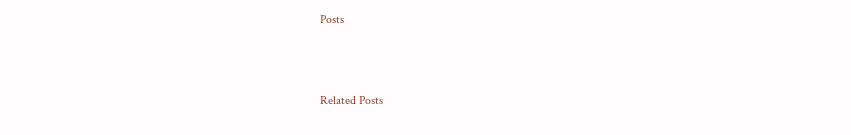Posts



Related Posts